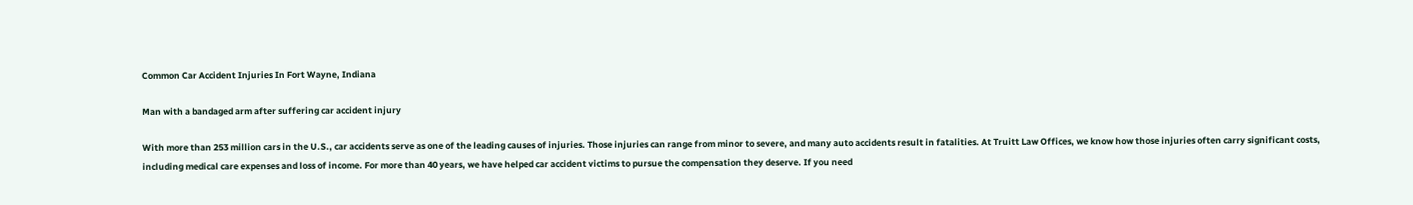Common Car Accident Injuries In Fort Wayne, Indiana

Man with a bandaged arm after suffering car accident injury

With more than 253 million cars in the U.S., car accidents serve as one of the leading causes of injuries. Those injuries can range from minor to severe, and many auto accidents result in fatalities. At Truitt Law Offices, we know how those injuries often carry significant costs, including medical care expenses and loss of income. For more than 40 years, we have helped car accident victims to pursue the compensation they deserve. If you need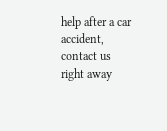help after a car accident, contact us right away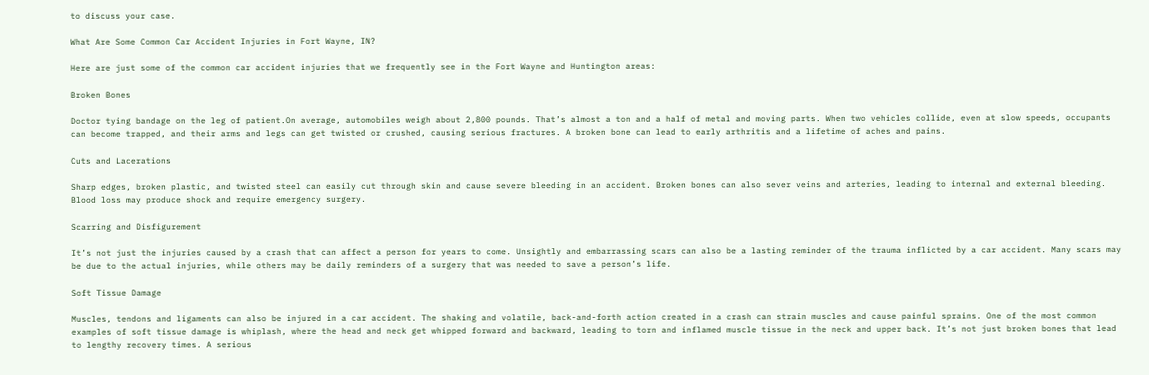to discuss your case.

What Are Some Common Car Accident Injuries in Fort Wayne, IN?

Here are just some of the common car accident injuries that we frequently see in the Fort Wayne and Huntington areas:

Broken Bones

Doctor tying bandage on the leg of patient.On average, automobiles weigh about 2,800 pounds. That’s almost a ton and a half of metal and moving parts. When two vehicles collide, even at slow speeds, occupants can become trapped, and their arms and legs can get twisted or crushed, causing serious fractures. A broken bone can lead to early arthritis and a lifetime of aches and pains.

Cuts and Lacerations

Sharp edges, broken plastic, and twisted steel can easily cut through skin and cause severe bleeding in an accident. Broken bones can also sever veins and arteries, leading to internal and external bleeding. Blood loss may produce shock and require emergency surgery.

Scarring and Disfigurement

It’s not just the injuries caused by a crash that can affect a person for years to come. Unsightly and embarrassing scars can also be a lasting reminder of the trauma inflicted by a car accident. Many scars may be due to the actual injuries, while others may be daily reminders of a surgery that was needed to save a person’s life.

Soft Tissue Damage

Muscles, tendons and ligaments can also be injured in a car accident. The shaking and volatile, back-and-forth action created in a crash can strain muscles and cause painful sprains. One of the most common examples of soft tissue damage is whiplash, where the head and neck get whipped forward and backward, leading to torn and inflamed muscle tissue in the neck and upper back. It’s not just broken bones that lead to lengthy recovery times. A serious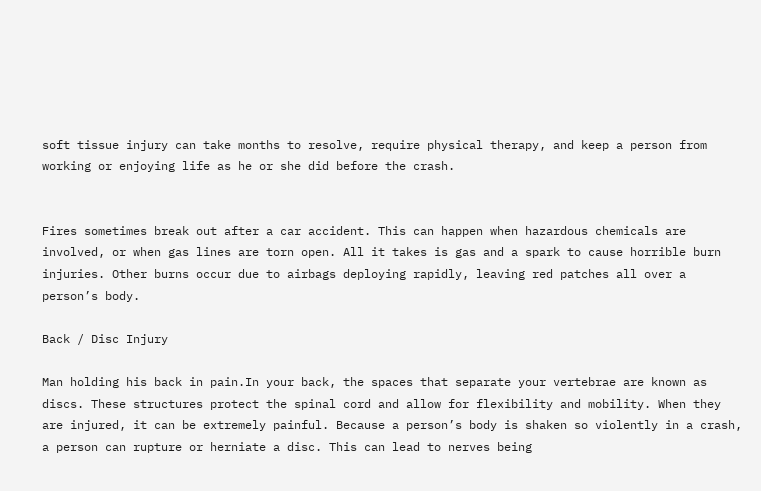soft tissue injury can take months to resolve, require physical therapy, and keep a person from working or enjoying life as he or she did before the crash.


Fires sometimes break out after a car accident. This can happen when hazardous chemicals are involved, or when gas lines are torn open. All it takes is gas and a spark to cause horrible burn injuries. Other burns occur due to airbags deploying rapidly, leaving red patches all over a person’s body.

Back / Disc Injury

Man holding his back in pain.In your back, the spaces that separate your vertebrae are known as discs. These structures protect the spinal cord and allow for flexibility and mobility. When they are injured, it can be extremely painful. Because a person’s body is shaken so violently in a crash, a person can rupture or herniate a disc. This can lead to nerves being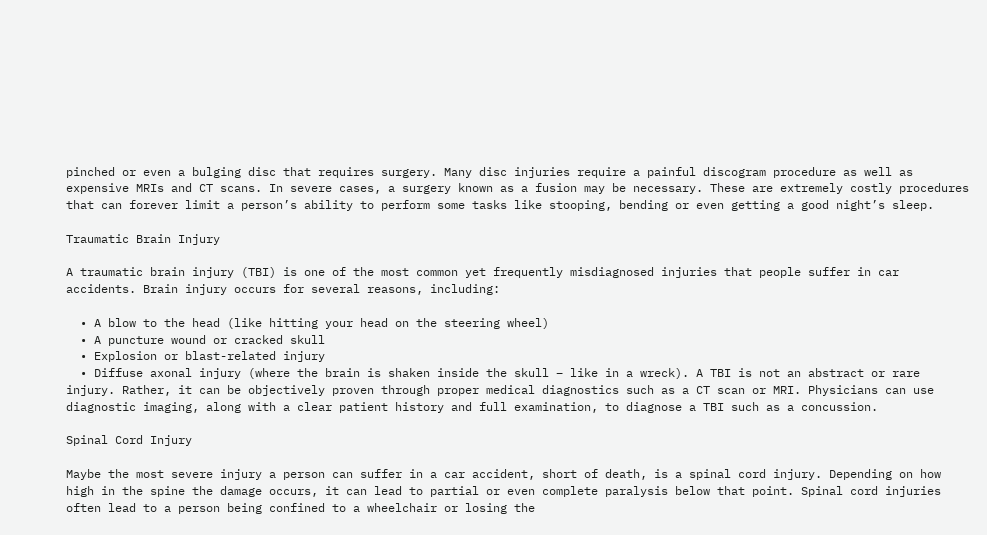pinched or even a bulging disc that requires surgery. Many disc injuries require a painful discogram procedure as well as expensive MRIs and CT scans. In severe cases, a surgery known as a fusion may be necessary. These are extremely costly procedures that can forever limit a person’s ability to perform some tasks like stooping, bending or even getting a good night’s sleep.

Traumatic Brain Injury

A traumatic brain injury (TBI) is one of the most common yet frequently misdiagnosed injuries that people suffer in car accidents. Brain injury occurs for several reasons, including:

  • A blow to the head (like hitting your head on the steering wheel)
  • A puncture wound or cracked skull
  • Explosion or blast-related injury
  • Diffuse axonal injury (where the brain is shaken inside the skull – like in a wreck). A TBI is not an abstract or rare injury. Rather, it can be objectively proven through proper medical diagnostics such as a CT scan or MRI. Physicians can use diagnostic imaging, along with a clear patient history and full examination, to diagnose a TBI such as a concussion.

Spinal Cord Injury

Maybe the most severe injury a person can suffer in a car accident, short of death, is a spinal cord injury. Depending on how high in the spine the damage occurs, it can lead to partial or even complete paralysis below that point. Spinal cord injuries often lead to a person being confined to a wheelchair or losing the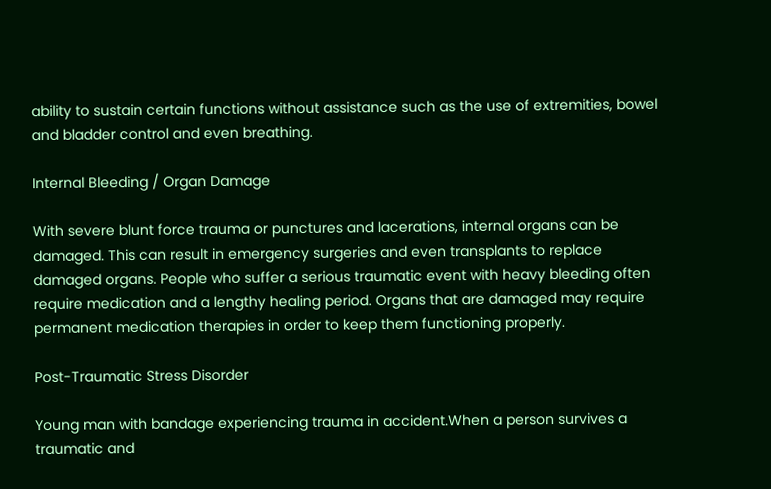ability to sustain certain functions without assistance such as the use of extremities, bowel and bladder control and even breathing.

Internal Bleeding / Organ Damage

With severe blunt force trauma or punctures and lacerations, internal organs can be damaged. This can result in emergency surgeries and even transplants to replace damaged organs. People who suffer a serious traumatic event with heavy bleeding often require medication and a lengthy healing period. Organs that are damaged may require permanent medication therapies in order to keep them functioning properly.

Post-Traumatic Stress Disorder

Young man with bandage experiencing trauma in accident.When a person survives a traumatic and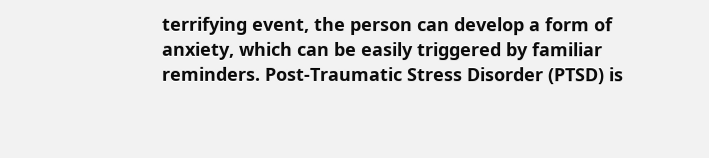terrifying event, the person can develop a form of anxiety, which can be easily triggered by familiar reminders. Post-Traumatic Stress Disorder (PTSD) is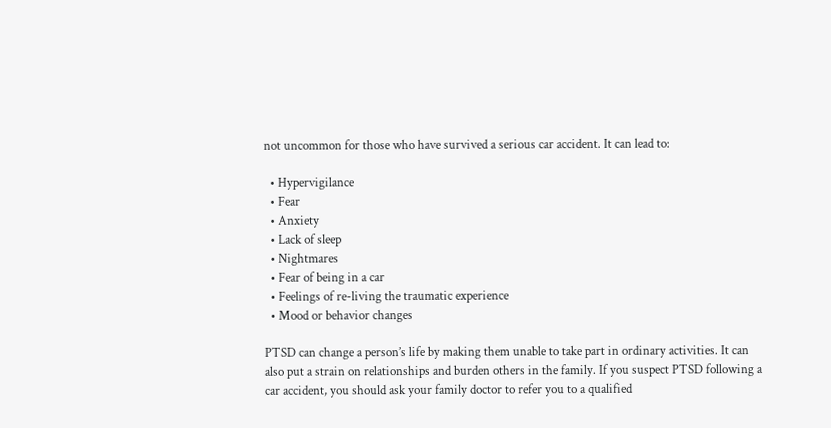not uncommon for those who have survived a serious car accident. It can lead to:

  • Hypervigilance
  • Fear
  • Anxiety
  • Lack of sleep
  • Nightmares
  • Fear of being in a car
  • Feelings of re-living the traumatic experience
  • Mood or behavior changes

PTSD can change a person’s life by making them unable to take part in ordinary activities. It can also put a strain on relationships and burden others in the family. If you suspect PTSD following a car accident, you should ask your family doctor to refer you to a qualified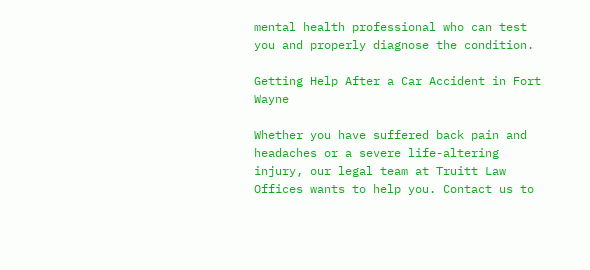mental health professional who can test you and properly diagnose the condition.

Getting Help After a Car Accident in Fort Wayne

Whether you have suffered back pain and headaches or a severe life-altering injury, our legal team at Truitt Law Offices wants to help you. Contact us to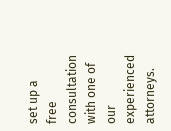set up a free consultation with one of our experienced attorneys.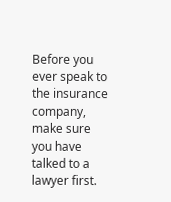Before you ever speak to the insurance company, make sure you have talked to a lawyer first.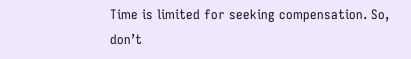Time is limited for seeking compensation. So, don’t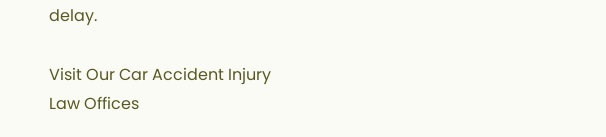delay.

Visit Our Car Accident Injury Law Offices